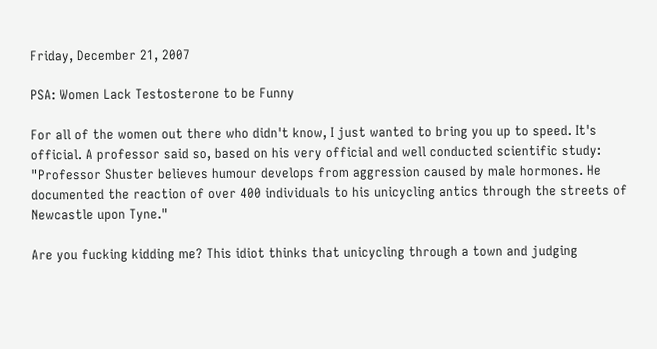Friday, December 21, 2007

PSA: Women Lack Testosterone to be Funny

For all of the women out there who didn't know, I just wanted to bring you up to speed. It's official. A professor said so, based on his very official and well conducted scientific study:
"Professor Shuster believes humour develops from aggression caused by male hormones. He documented the reaction of over 400 individuals to his unicycling antics through the streets of Newcastle upon Tyne."

Are you fucking kidding me? This idiot thinks that unicycling through a town and judging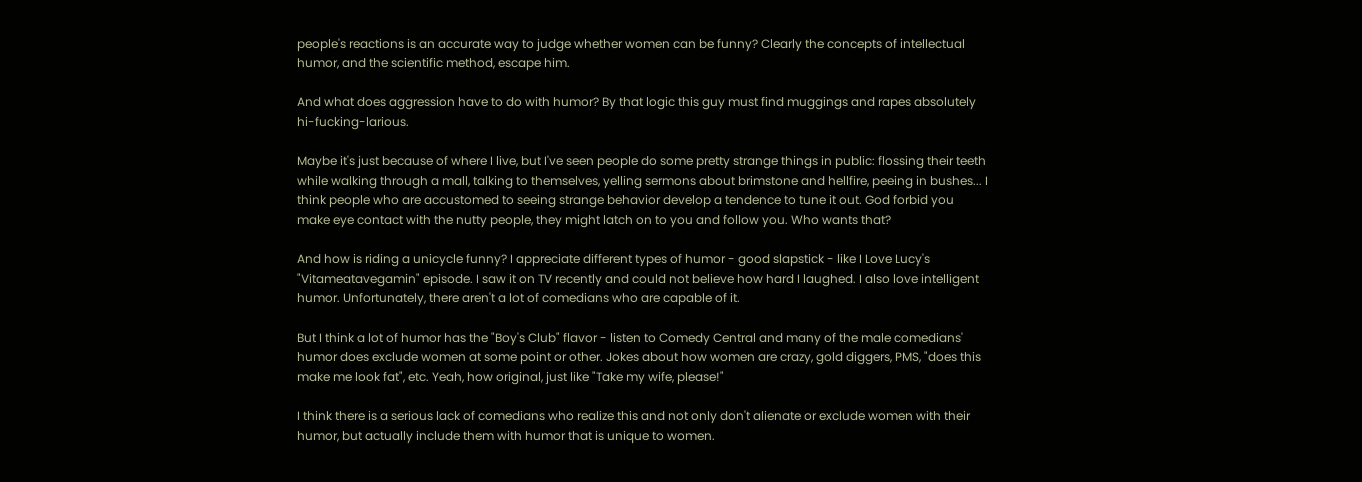people's reactions is an accurate way to judge whether women can be funny? Clearly the concepts of intellectual humor, and the scientific method, escape him.

And what does aggression have to do with humor? By that logic this guy must find muggings and rapes absolutely hi-fucking-larious.

Maybe it's just because of where I live, but I've seen people do some pretty strange things in public: flossing their teeth while walking through a mall, talking to themselves, yelling sermons about brimstone and hellfire, peeing in bushes... I think people who are accustomed to seeing strange behavior develop a tendence to tune it out. God forbid you make eye contact with the nutty people, they might latch on to you and follow you. Who wants that?

And how is riding a unicycle funny? I appreciate different types of humor - good slapstick - like I Love Lucy's "Vitameatavegamin" episode. I saw it on TV recently and could not believe how hard I laughed. I also love intelligent humor. Unfortunately, there aren't a lot of comedians who are capable of it.

But I think a lot of humor has the "Boy's Club" flavor - listen to Comedy Central and many of the male comedians' humor does exclude women at some point or other. Jokes about how women are crazy, gold diggers, PMS, "does this make me look fat", etc. Yeah, how original, just like "Take my wife, please!"

I think there is a serious lack of comedians who realize this and not only don't alienate or exclude women with their humor, but actually include them with humor that is unique to women.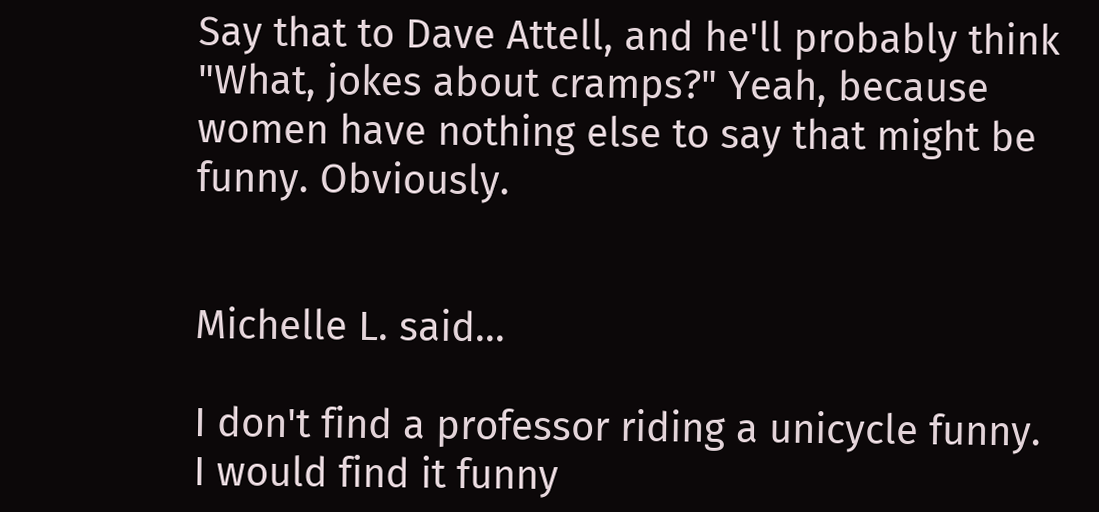Say that to Dave Attell, and he'll probably think "What, jokes about cramps?" Yeah, because women have nothing else to say that might be funny. Obviously.


Michelle L. said...

I don't find a professor riding a unicycle funny. I would find it funny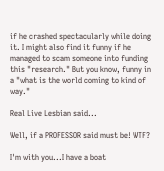if he crashed spectacularly while doing it. I might also find it funny if he managed to scam someone into funding this "research." But you know, funny in a "what is the world coming to kind of way."

Real Live Lesbian said...

Well, if a PROFESSOR said must be! WTF?

I'm with you...I have a boat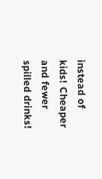instead of kids! Cheaper and fewer spilled drinks!